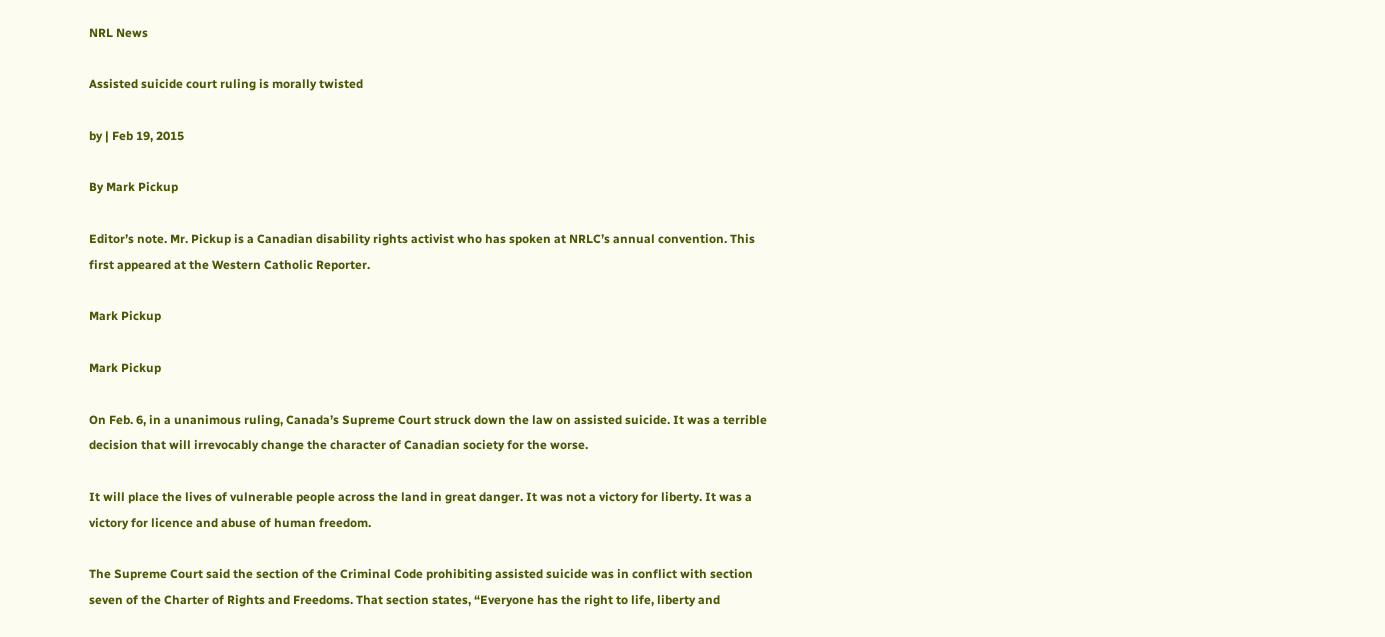NRL News

Assisted suicide court ruling is morally twisted

by | Feb 19, 2015

By Mark Pickup

Editor’s note. Mr. Pickup is a Canadian disability rights activist who has spoken at NRLC’s annual convention. This first appeared at the Western Catholic Reporter.

Mark Pickup

Mark Pickup

On Feb. 6, in a unanimous ruling, Canada’s Supreme Court struck down the law on assisted suicide. It was a terrible decision that will irrevocably change the character of Canadian society for the worse.

It will place the lives of vulnerable people across the land in great danger. It was not a victory for liberty. It was a victory for licence and abuse of human freedom.

The Supreme Court said the section of the Criminal Code prohibiting assisted suicide was in conflict with section seven of the Charter of Rights and Freedoms. That section states, “Everyone has the right to life, liberty and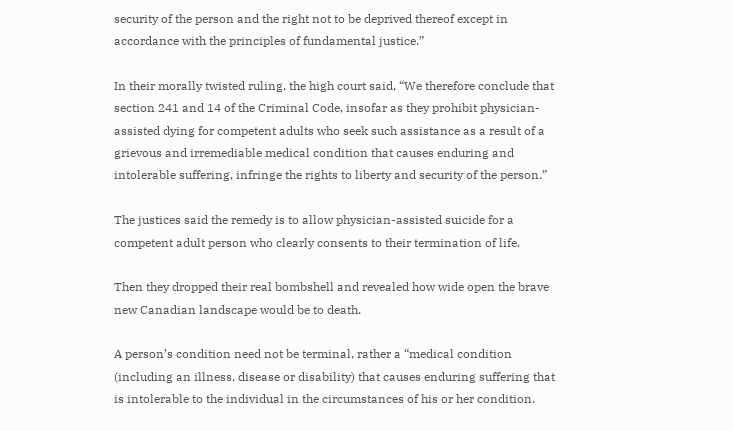security of the person and the right not to be deprived thereof except in accordance with the principles of fundamental justice.”

In their morally twisted ruling, the high court said, “We therefore conclude that section 241 and 14 of the Criminal Code, insofar as they prohibit physician-assisted dying for competent adults who seek such assistance as a result of a grievous and irremediable medical condition that causes enduring and intolerable suffering, infringe the rights to liberty and security of the person.”

The justices said the remedy is to allow physician-assisted suicide for a competent adult person who clearly consents to their termination of life.

Then they dropped their real bombshell and revealed how wide open the brave new Canadian landscape would be to death.

A person’s condition need not be terminal, rather a “medical condition (including an illness, disease or disability) that causes enduring suffering that is intolerable to the individual in the circumstances of his or her condition.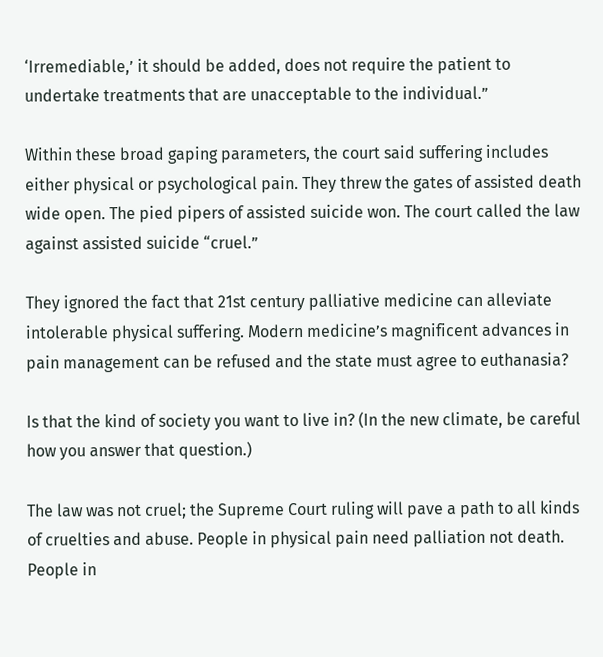‘Irremediable,’ it should be added, does not require the patient to undertake treatments that are unacceptable to the individual.”

Within these broad gaping parameters, the court said suffering includes either physical or psychological pain. They threw the gates of assisted death wide open. The pied pipers of assisted suicide won. The court called the law against assisted suicide “cruel.”

They ignored the fact that 21st century palliative medicine can alleviate intolerable physical suffering. Modern medicine’s magnificent advances in pain management can be refused and the state must agree to euthanasia?

Is that the kind of society you want to live in? (In the new climate, be careful how you answer that question.)

The law was not cruel; the Supreme Court ruling will pave a path to all kinds of cruelties and abuse. People in physical pain need palliation not death. People in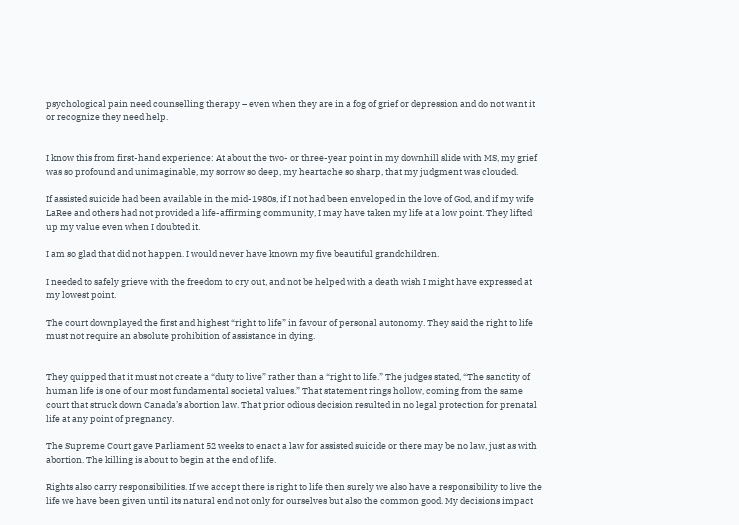psychological pain need counselling therapy – even when they are in a fog of grief or depression and do not want it or recognize they need help.


I know this from first-hand experience: At about the two- or three-year point in my downhill slide with MS, my grief was so profound and unimaginable, my sorrow so deep, my heartache so sharp, that my judgment was clouded.

If assisted suicide had been available in the mid-1980s, if I not had been enveloped in the love of God, and if my wife LaRee and others had not provided a life-affirming community, I may have taken my life at a low point. They lifted up my value even when I doubted it.

I am so glad that did not happen. I would never have known my five beautiful grandchildren.

I needed to safely grieve with the freedom to cry out, and not be helped with a death wish I might have expressed at my lowest point.

The court downplayed the first and highest “right to life” in favour of personal autonomy. They said the right to life must not require an absolute prohibition of assistance in dying.


They quipped that it must not create a “duty to live” rather than a “right to life.” The judges stated, “The sanctity of human life is one of our most fundamental societal values.” That statement rings hollow, coming from the same court that struck down Canada’s abortion law. That prior odious decision resulted in no legal protection for prenatal life at any point of pregnancy.

The Supreme Court gave Parliament 52 weeks to enact a law for assisted suicide or there may be no law, just as with abortion. The killing is about to begin at the end of life.

Rights also carry responsibilities. If we accept there is right to life then surely we also have a responsibility to live the life we have been given until its natural end not only for ourselves but also the common good. My decisions impact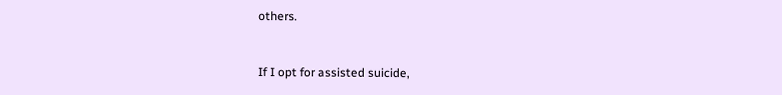others.


If I opt for assisted suicide,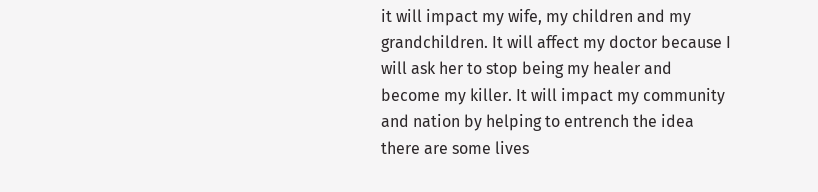it will impact my wife, my children and my grandchildren. It will affect my doctor because I will ask her to stop being my healer and become my killer. It will impact my community and nation by helping to entrench the idea there are some lives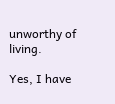unworthy of living.

Yes, I have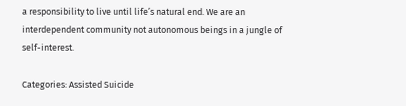a responsibility to live until life’s natural end. We are an interdependent community not autonomous beings in a jungle of self-interest.

Categories: Assisted Suicide